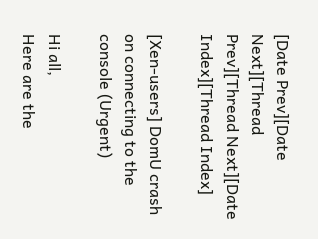[Date Prev][Date Next][Thread Prev][Thread Next][Date Index][Thread Index]

[Xen-users] DomU crash on connecting to the console (Urgent)

Hi all,
Here are the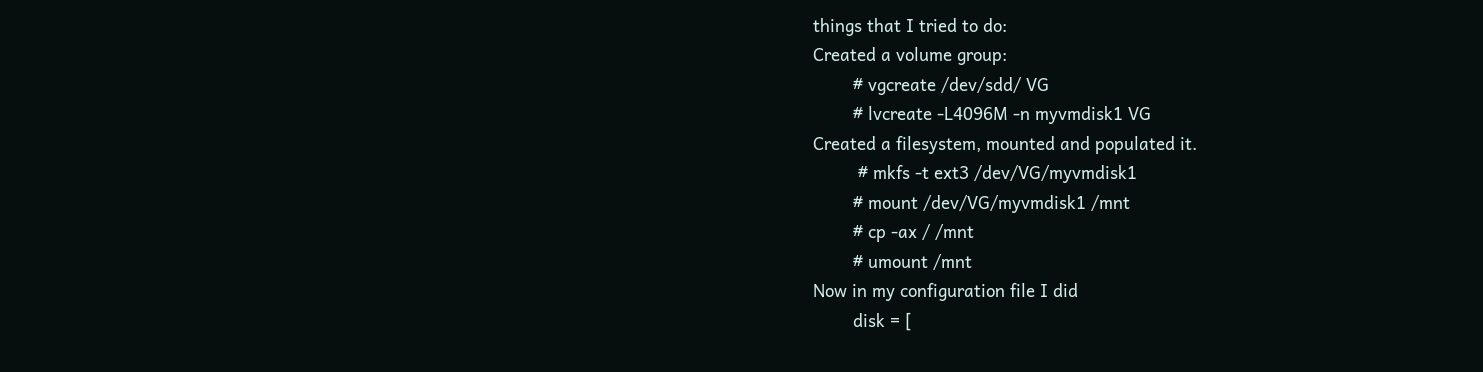things that I tried to do:
Created a volume group:
        # vgcreate /dev/sdd/ VG
        # lvcreate -L4096M -n myvmdisk1 VG
Created a filesystem, mounted and populated it.
         # mkfs -t ext3 /dev/VG/myvmdisk1
        # mount /dev/VG/myvmdisk1 /mnt
        # cp -ax / /mnt
        # umount /mnt
Now in my configuration file I did
        disk = [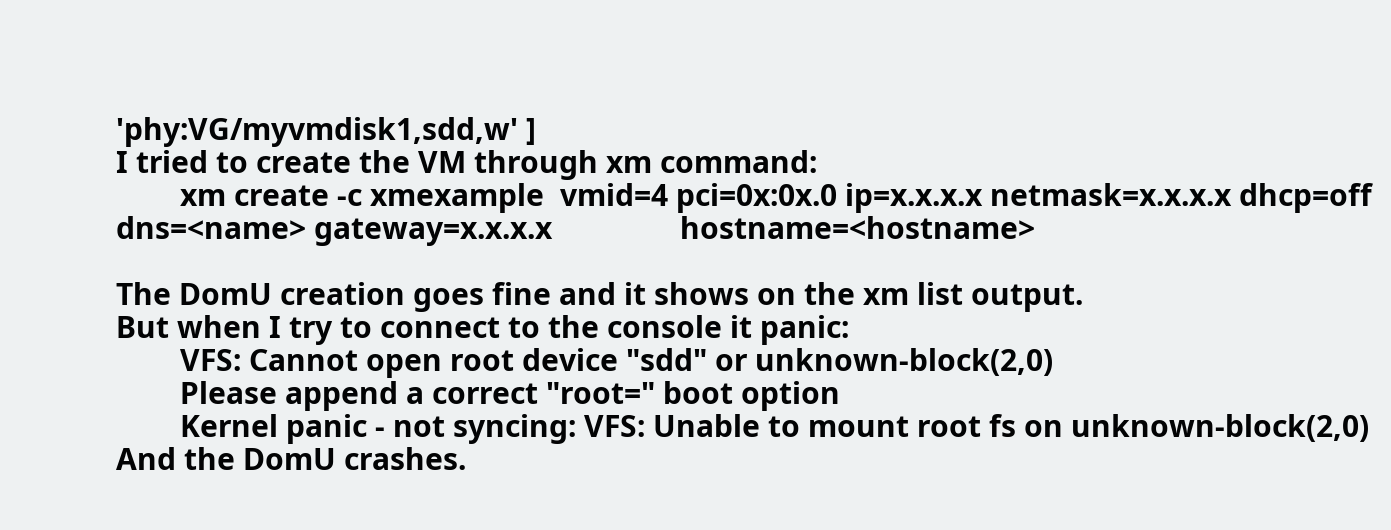'phy:VG/myvmdisk1,sdd,w' ]
I tried to create the VM through xm command:
        xm create -c xmexample  vmid=4 pci=0x:0x.0 ip=x.x.x.x netmask=x.x.x.x dhcp=off dns=<name> gateway=x.x.x.x                hostname=<hostname>

The DomU creation goes fine and it shows on the xm list output.
But when I try to connect to the console it panic:
        VFS: Cannot open root device "sdd" or unknown-block(2,0)
        Please append a correct "root=" boot option
        Kernel panic - not syncing: VFS: Unable to mount root fs on unknown-block(2,0)
And the DomU crashes.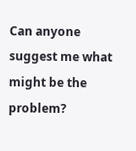Can anyone suggest me what might be the problem?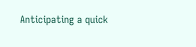Anticipating a quick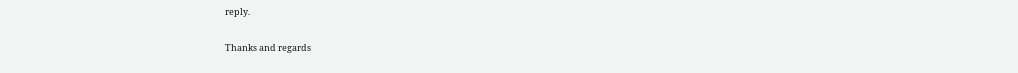reply.

Thanks and regards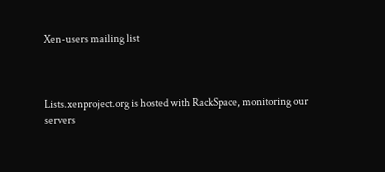Xen-users mailing list



Lists.xenproject.org is hosted with RackSpace, monitoring our
servers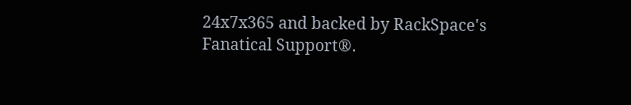24x7x365 and backed by RackSpace's Fanatical Support®.